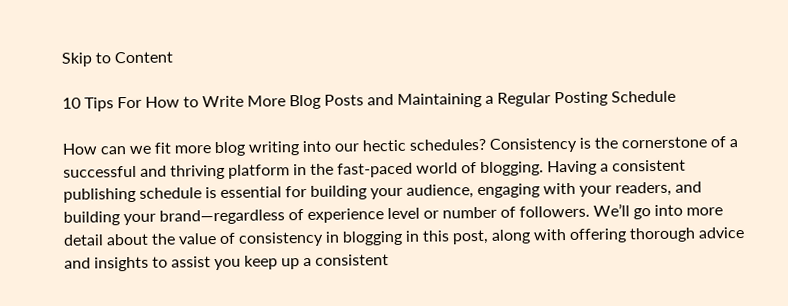Skip to Content

10 Tips For How to Write More Blog Posts and Maintaining a Regular Posting Schedule

How can we fit more blog writing into our hectic schedules? Consistency is the cornerstone of a successful and thriving platform in the fast-paced world of blogging. Having a consistent publishing schedule is essential for building your audience, engaging with your readers, and building your brand—regardless of experience level or number of followers. We’ll go into more detail about the value of consistency in blogging in this post, along with offering thorough advice and insights to assist you keep up a consistent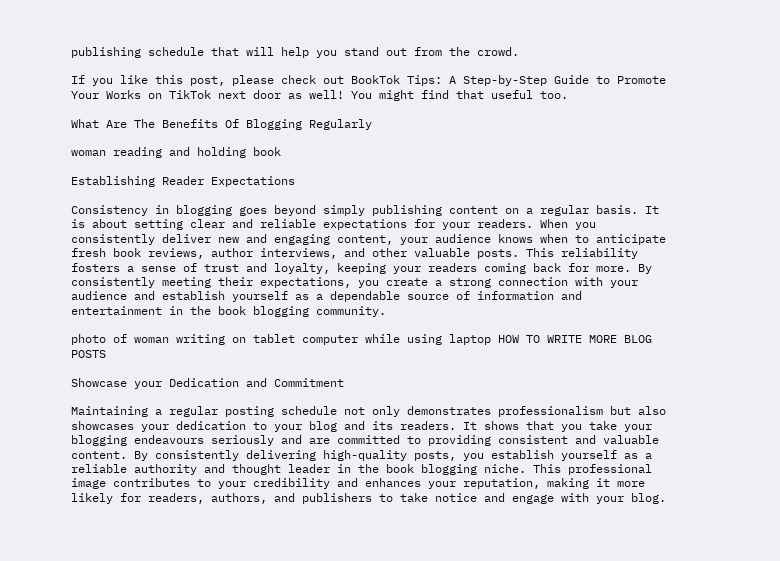publishing schedule that will help you stand out from the crowd.

If you like this post, please check out BookTok Tips: A Step-by-Step Guide to Promote Your Works on TikTok next door as well! You might find that useful too.

What Are The Benefits Of Blogging Regularly

woman reading and holding book

Establishing Reader Expectations

Consistency in blogging goes beyond simply publishing content on a regular basis. It is about setting clear and reliable expectations for your readers. When you consistently deliver new and engaging content, your audience knows when to anticipate fresh book reviews, author interviews, and other valuable posts. This reliability fosters a sense of trust and loyalty, keeping your readers coming back for more. By consistently meeting their expectations, you create a strong connection with your audience and establish yourself as a dependable source of information and entertainment in the book blogging community.

photo of woman writing on tablet computer while using laptop HOW TO WRITE MORE BLOG POSTS

Showcase your Dedication and Commitment

Maintaining a regular posting schedule not only demonstrates professionalism but also showcases your dedication to your blog and its readers. It shows that you take your blogging endeavours seriously and are committed to providing consistent and valuable content. By consistently delivering high-quality posts, you establish yourself as a reliable authority and thought leader in the book blogging niche. This professional image contributes to your credibility and enhances your reputation, making it more likely for readers, authors, and publishers to take notice and engage with your blog.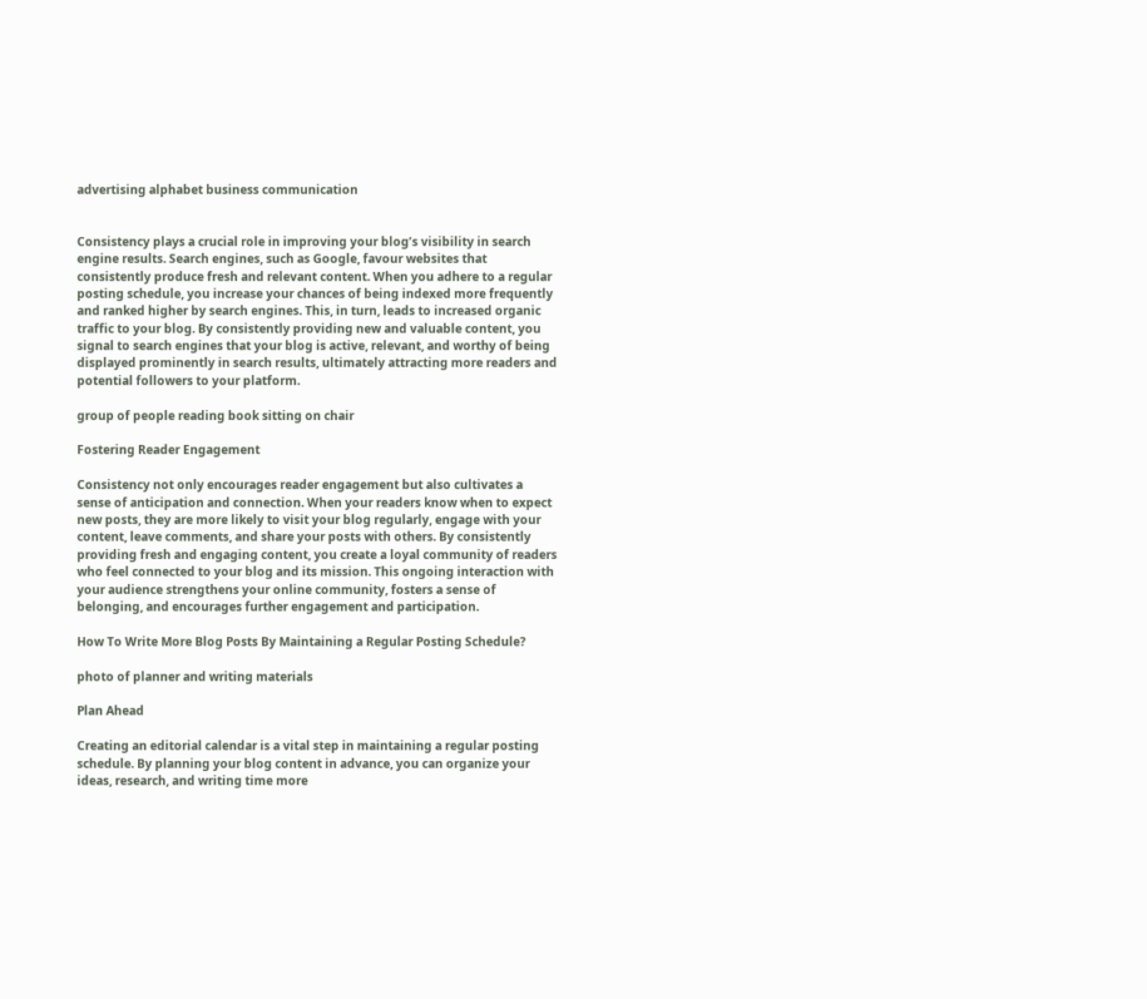advertising alphabet business communication


Consistency plays a crucial role in improving your blog’s visibility in search engine results. Search engines, such as Google, favour websites that consistently produce fresh and relevant content. When you adhere to a regular posting schedule, you increase your chances of being indexed more frequently and ranked higher by search engines. This, in turn, leads to increased organic traffic to your blog. By consistently providing new and valuable content, you signal to search engines that your blog is active, relevant, and worthy of being displayed prominently in search results, ultimately attracting more readers and potential followers to your platform.

group of people reading book sitting on chair

Fostering Reader Engagement

Consistency not only encourages reader engagement but also cultivates a sense of anticipation and connection. When your readers know when to expect new posts, they are more likely to visit your blog regularly, engage with your content, leave comments, and share your posts with others. By consistently providing fresh and engaging content, you create a loyal community of readers who feel connected to your blog and its mission. This ongoing interaction with your audience strengthens your online community, fosters a sense of belonging, and encourages further engagement and participation.

How To Write More Blog Posts By Maintaining a Regular Posting Schedule?

photo of planner and writing materials

Plan Ahead

Creating an editorial calendar is a vital step in maintaining a regular posting schedule. By planning your blog content in advance, you can organize your ideas, research, and writing time more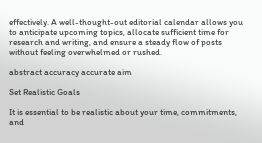effectively. A well-thought-out editorial calendar allows you to anticipate upcoming topics, allocate sufficient time for research and writing, and ensure a steady flow of posts without feeling overwhelmed or rushed.

abstract accuracy accurate aim

Set Realistic Goals

It is essential to be realistic about your time, commitments, and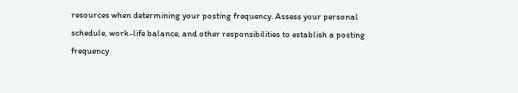resources when determining your posting frequency. Assess your personal schedule, work-life balance, and other responsibilities to establish a posting frequency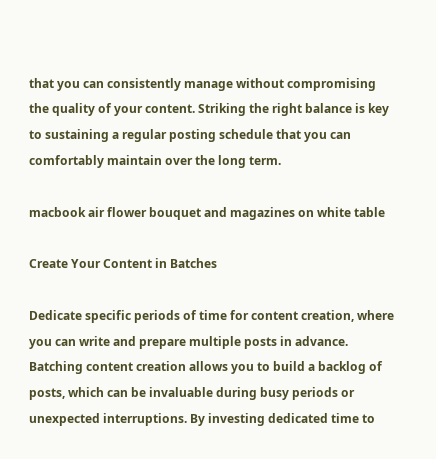that you can consistently manage without compromising the quality of your content. Striking the right balance is key to sustaining a regular posting schedule that you can comfortably maintain over the long term.

macbook air flower bouquet and magazines on white table

Create Your Content in Batches

Dedicate specific periods of time for content creation, where you can write and prepare multiple posts in advance. Batching content creation allows you to build a backlog of posts, which can be invaluable during busy periods or unexpected interruptions. By investing dedicated time to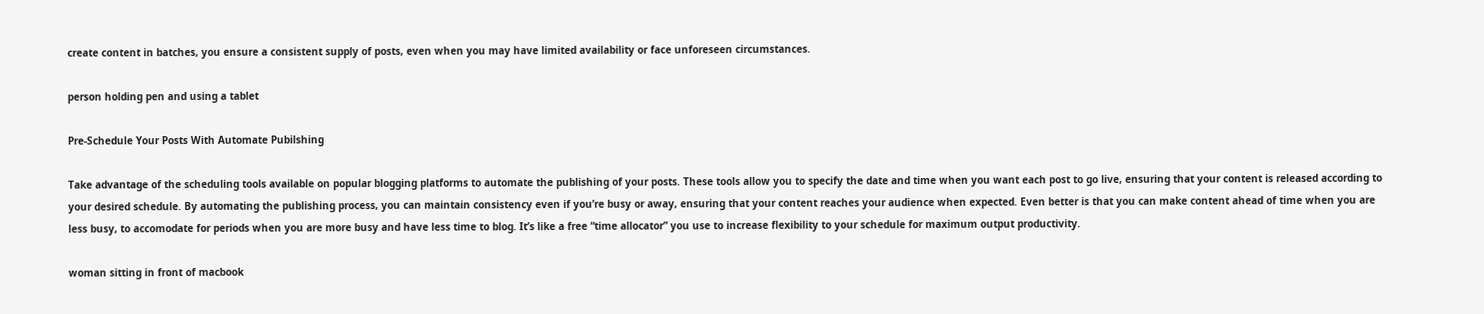create content in batches, you ensure a consistent supply of posts, even when you may have limited availability or face unforeseen circumstances.

person holding pen and using a tablet

Pre-Schedule Your Posts With Automate Pubilshing

Take advantage of the scheduling tools available on popular blogging platforms to automate the publishing of your posts. These tools allow you to specify the date and time when you want each post to go live, ensuring that your content is released according to your desired schedule. By automating the publishing process, you can maintain consistency even if you’re busy or away, ensuring that your content reaches your audience when expected. Even better is that you can make content ahead of time when you are less busy, to accomodate for periods when you are more busy and have less time to blog. It’s like a free “time allocator” you use to increase flexibility to your schedule for maximum output productivity.

woman sitting in front of macbook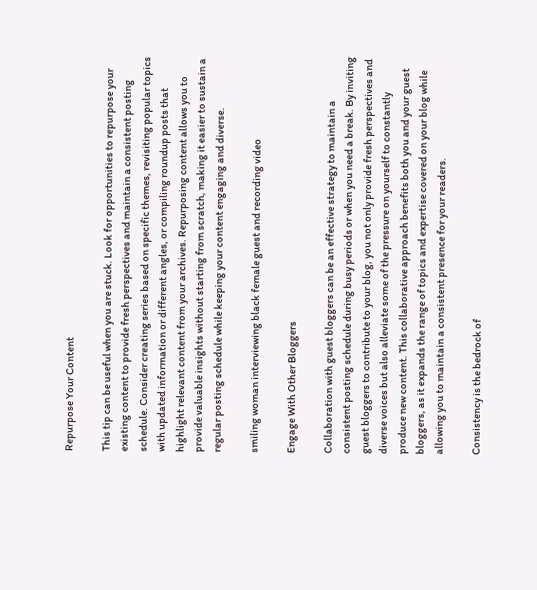Repurpose Your Content

This tip can be useful when you are stuck. Look for opportunities to repurpose your existing content to provide fresh perspectives and maintain a consistent posting schedule. Consider creating series based on specific themes, revisiting popular topics with updated information or different angles, or compiling roundup posts that highlight relevant content from your archives. Repurposing content allows you to provide valuable insights without starting from scratch, making it easier to sustain a regular posting schedule while keeping your content engaging and diverse.

smiling woman interviewing black female guest and recording video

Engage With Other Bloggers

Collaboration with guest bloggers can be an effective strategy to maintain a consistent posting schedule during busy periods or when you need a break. By inviting guest bloggers to contribute to your blog, you not only provide fresh perspectives and diverse voices but also alleviate some of the pressure on yourself to constantly produce new content. This collaborative approach benefits both you and your guest bloggers, as it expands the range of topics and expertise covered on your blog while allowing you to maintain a consistent presence for your readers.

Consistency is the bedrock of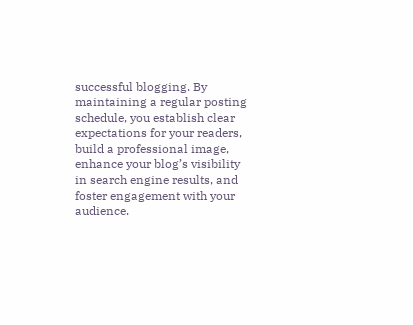successful blogging. By maintaining a regular posting schedule, you establish clear expectations for your readers, build a professional image, enhance your blog’s visibility in search engine results, and foster engagement with your audience.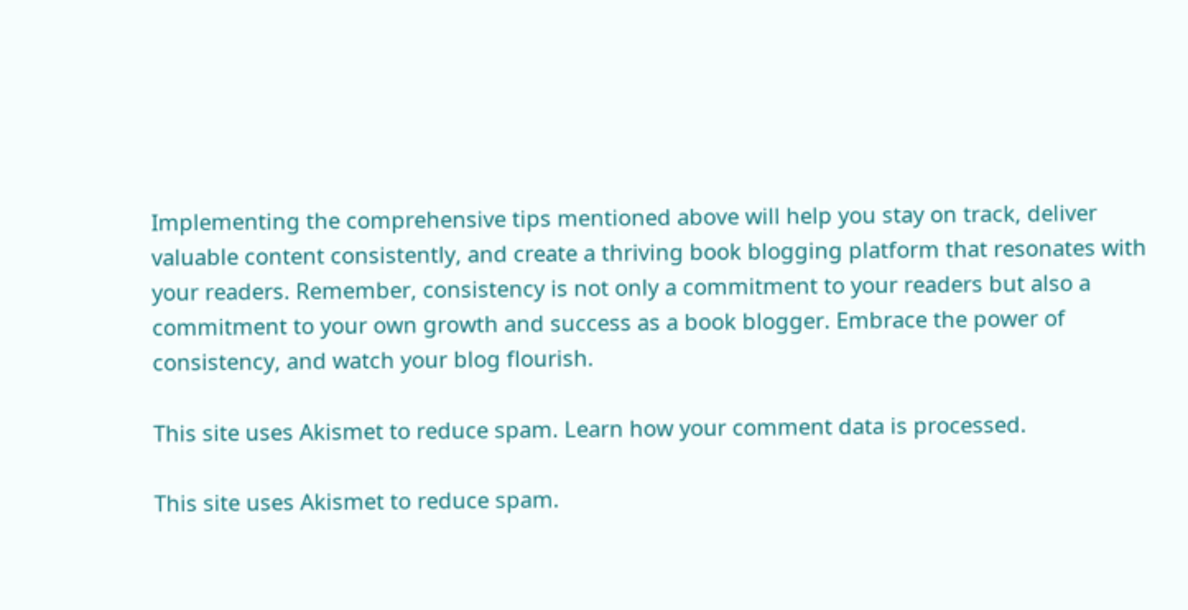Implementing the comprehensive tips mentioned above will help you stay on track, deliver valuable content consistently, and create a thriving book blogging platform that resonates with your readers. Remember, consistency is not only a commitment to your readers but also a commitment to your own growth and success as a book blogger. Embrace the power of consistency, and watch your blog flourish.

This site uses Akismet to reduce spam. Learn how your comment data is processed.

This site uses Akismet to reduce spam.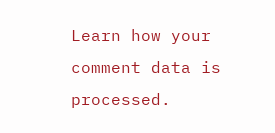Learn how your comment data is processed.